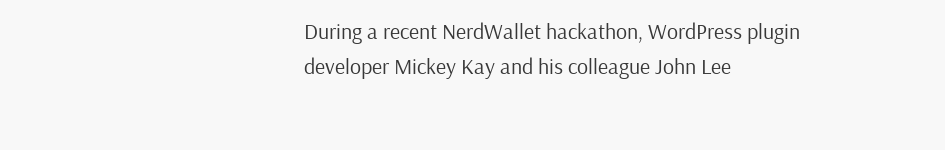During a recent NerdWallet hackathon, WordPress plugin developer Mickey Kay and his colleague John Lee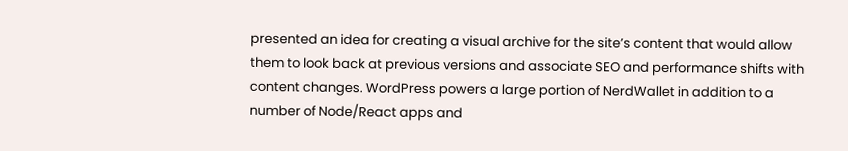presented an idea for creating a visual archive for the site’s content that would allow them to look back at previous versions and associate SEO and performance shifts with content changes. WordPress powers a large portion of NerdWallet in addition to a number of Node/React apps and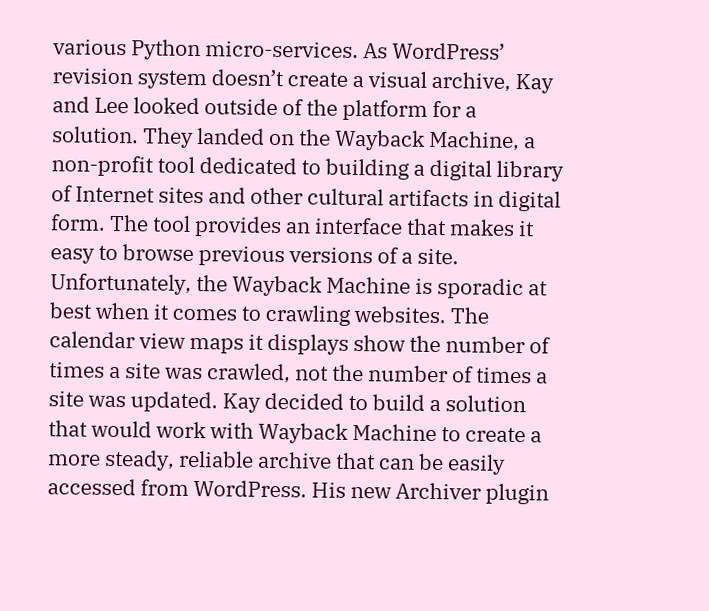various Python micro-services. As WordPress’ revision system doesn’t create a visual archive, Kay and Lee looked outside of the platform for a solution. They landed on the Wayback Machine, a non-profit tool dedicated to building a digital library of Internet sites and other cultural artifacts in digital form. The tool provides an interface that makes it easy to browse previous versions of a site. Unfortunately, the Wayback Machine is sporadic at best when it comes to crawling websites. The calendar view maps it displays show the number of times a site was crawled, not the number of times a site was updated. Kay decided to build a solution that would work with Wayback Machine to create a more steady, reliable archive that can be easily accessed from WordPress. His new Archiver plugin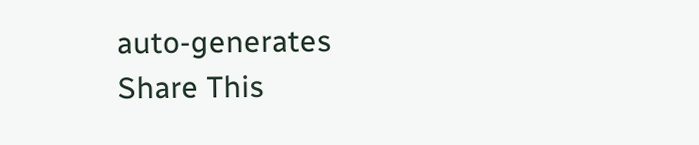auto-generates
Share This